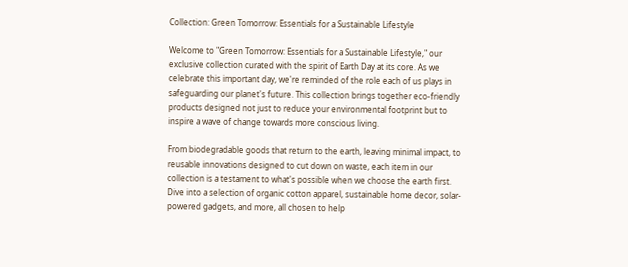Collection: Green Tomorrow: Essentials for a Sustainable Lifestyle

Welcome to "Green Tomorrow: Essentials for a Sustainable Lifestyle," our exclusive collection curated with the spirit of Earth Day at its core. As we celebrate this important day, we're reminded of the role each of us plays in safeguarding our planet's future. This collection brings together eco-friendly products designed not just to reduce your environmental footprint but to inspire a wave of change towards more conscious living.

From biodegradable goods that return to the earth, leaving minimal impact, to reusable innovations designed to cut down on waste, each item in our collection is a testament to what's possible when we choose the earth first. Dive into a selection of organic cotton apparel, sustainable home decor, solar-powered gadgets, and more, all chosen to help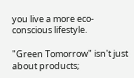you live a more eco-conscious lifestyle.

"Green Tomorrow" isn't just about products;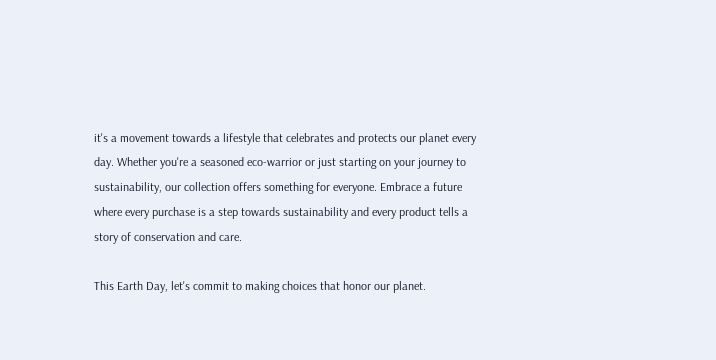it's a movement towards a lifestyle that celebrates and protects our planet every day. Whether you're a seasoned eco-warrior or just starting on your journey to sustainability, our collection offers something for everyone. Embrace a future where every purchase is a step towards sustainability and every product tells a story of conservation and care.

This Earth Day, let's commit to making choices that honor our planet.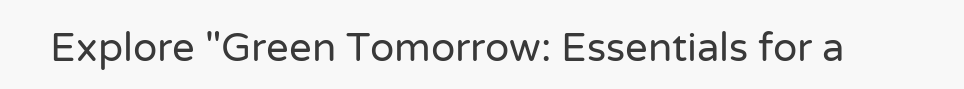Explore "Green Tomorrow: Essentials for a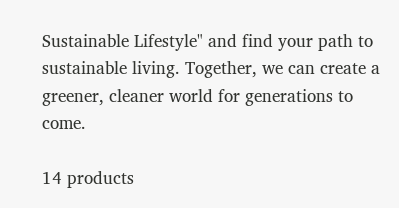Sustainable Lifestyle" and find your path to sustainable living. Together, we can create a greener, cleaner world for generations to come.

14 products